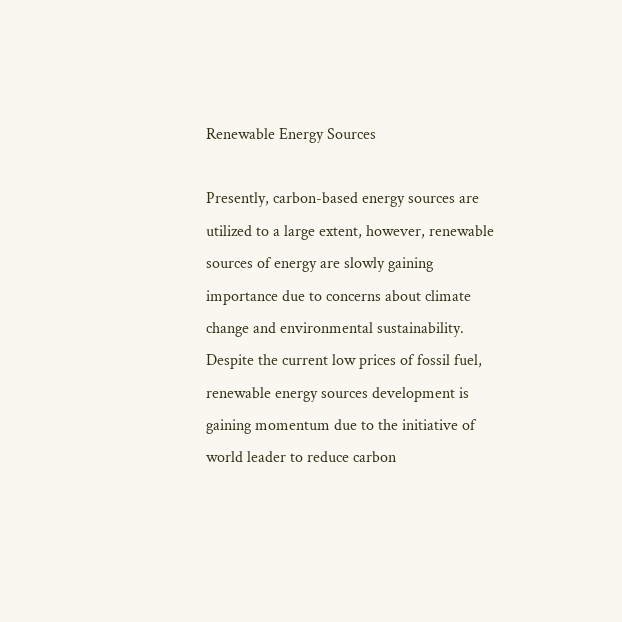Renewable Energy Sources

Presently, carbon-based energy sources are utilized to a large extent, however, renewable sources of energy are slowly gaining importance due to concerns about climate change and environmental sustainability. Despite the current low prices of fossil fuel, renewable energy sources development is gaining momentum due to the initiative of world leader to reduce carbon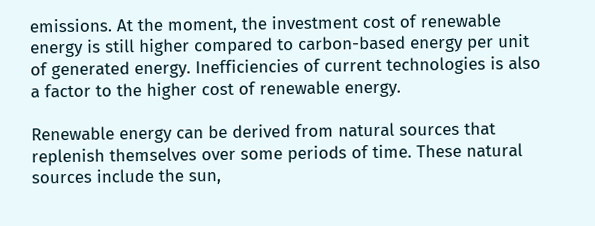emissions. At the moment, the investment cost of renewable energy is still higher compared to carbon-based energy per unit of generated energy. Inefficiencies of current technologies is also a factor to the higher cost of renewable energy.

Renewable energy can be derived from natural sources that replenish themselves over some periods of time. These natural sources include the sun,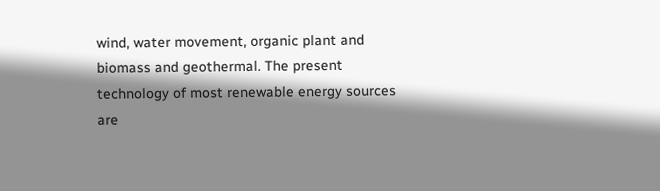wind, water movement, organic plant and biomass and geothermal. The present technology of most renewable energy sources are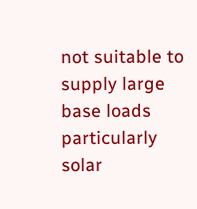not suitable to supply large base loads particularly solar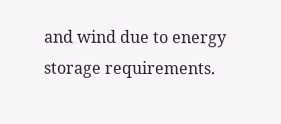and wind due to energy storage requirements.